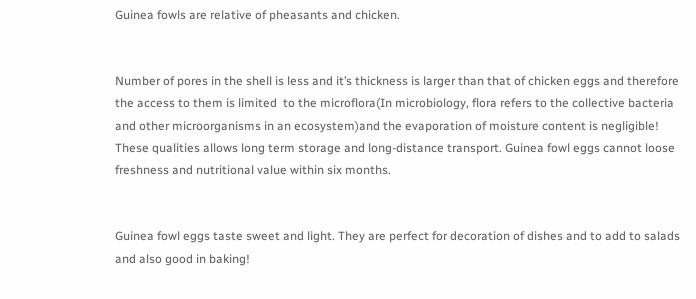Guinea fowls are relative of pheasants and chicken.


Number of pores in the shell is less and it’s thickness is larger than that of chicken eggs and therefore the access to them is limited  to the microflora(In microbiology, flora refers to the collective bacteria and other microorganisms in an ecosystem)and the evaporation of moisture content is negligible! These qualities allows long term storage and long-distance transport. Guinea fowl eggs cannot loose freshness and nutritional value within six months.


Guinea fowl eggs taste sweet and light. They are perfect for decoration of dishes and to add to salads and also good in baking!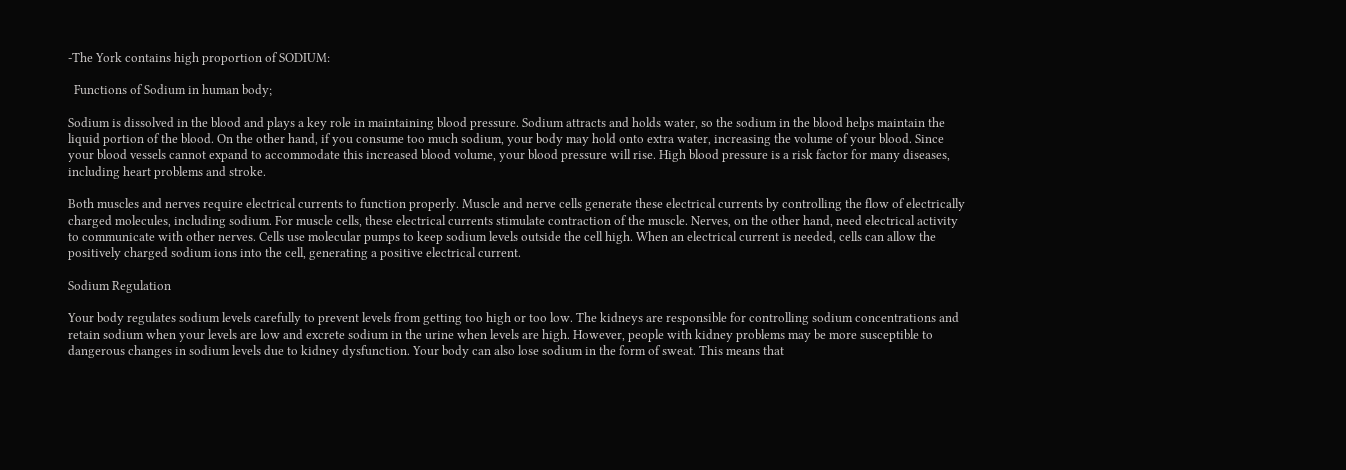-The York contains high proportion of SODIUM:

  Functions of Sodium in human body;

Sodium is dissolved in the blood and plays a key role in maintaining blood pressure. Sodium attracts and holds water, so the sodium in the blood helps maintain the liquid portion of the blood. On the other hand, if you consume too much sodium, your body may hold onto extra water, increasing the volume of your blood. Since your blood vessels cannot expand to accommodate this increased blood volume, your blood pressure will rise. High blood pressure is a risk factor for many diseases, including heart problems and stroke.

Both muscles and nerves require electrical currents to function properly. Muscle and nerve cells generate these electrical currents by controlling the flow of electrically charged molecules, including sodium. For muscle cells, these electrical currents stimulate contraction of the muscle. Nerves, on the other hand, need electrical activity to communicate with other nerves. Cells use molecular pumps to keep sodium levels outside the cell high. When an electrical current is needed, cells can allow the positively charged sodium ions into the cell, generating a positive electrical current.

Sodium Regulation

Your body regulates sodium levels carefully to prevent levels from getting too high or too low. The kidneys are responsible for controlling sodium concentrations and retain sodium when your levels are low and excrete sodium in the urine when levels are high. However, people with kidney problems may be more susceptible to dangerous changes in sodium levels due to kidney dysfunction. Your body can also lose sodium in the form of sweat. This means that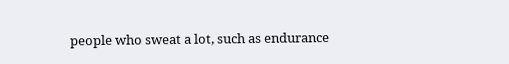people who sweat a lot, such as endurance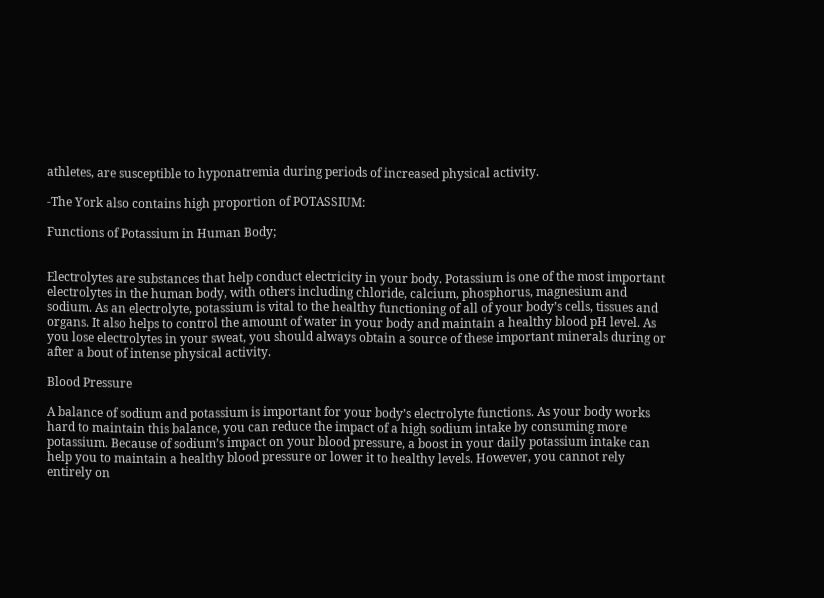athletes, are susceptible to hyponatremia during periods of increased physical activity.

-The York also contains high proportion of POTASSIUM:

Functions of Potassium in Human Body;


Electrolytes are substances that help conduct electricity in your body. Potassium is one of the most important electrolytes in the human body, with others including chloride, calcium, phosphorus, magnesium and sodium. As an electrolyte, potassium is vital to the healthy functioning of all of your body’s cells, tissues and organs. It also helps to control the amount of water in your body and maintain a healthy blood pH level. As you lose electrolytes in your sweat, you should always obtain a source of these important minerals during or after a bout of intense physical activity.

Blood Pressure

A balance of sodium and potassium is important for your body’s electrolyte functions. As your body works hard to maintain this balance, you can reduce the impact of a high sodium intake by consuming more potassium. Because of sodium’s impact on your blood pressure, a boost in your daily potassium intake can help you to maintain a healthy blood pressure or lower it to healthy levels. However, you cannot rely entirely on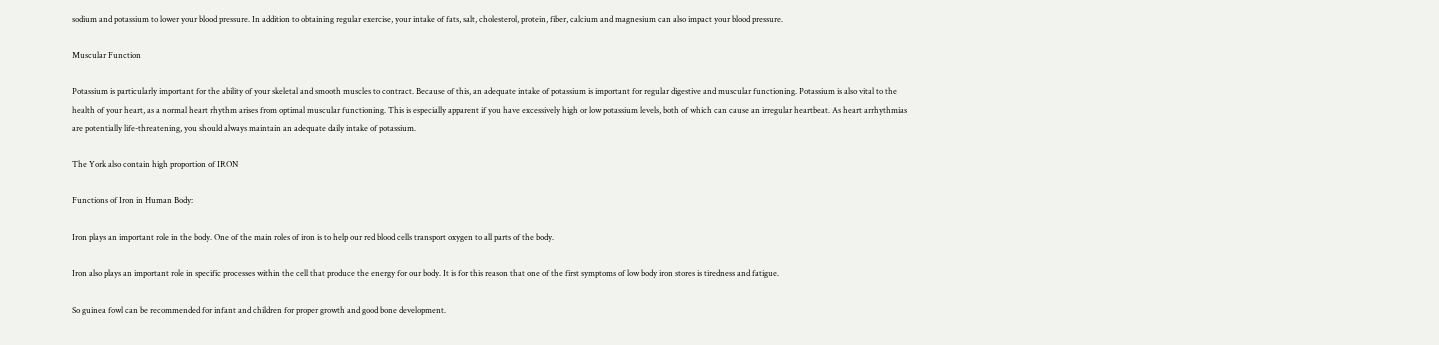sodium and potassium to lower your blood pressure. In addition to obtaining regular exercise, your intake of fats, salt, cholesterol, protein, fiber, calcium and magnesium can also impact your blood pressure.

Muscular Function

Potassium is particularly important for the ability of your skeletal and smooth muscles to contract. Because of this, an adequate intake of potassium is important for regular digestive and muscular functioning. Potassium is also vital to the health of your heart, as a normal heart rhythm arises from optimal muscular functioning. This is especially apparent if you have excessively high or low potassium levels, both of which can cause an irregular heartbeat. As heart arrhythmias are potentially life-threatening, you should always maintain an adequate daily intake of potassium.

The York also contain high proportion of IRON

Functions of Iron in Human Body:

Iron plays an important role in the body. One of the main roles of iron is to help our red blood cells transport oxygen to all parts of the body.

Iron also plays an important role in specific processes within the cell that produce the energy for our body. It is for this reason that one of the first symptoms of low body iron stores is tiredness and fatigue.

So guinea fowl can be recommended for infant and children for proper growth and good bone development.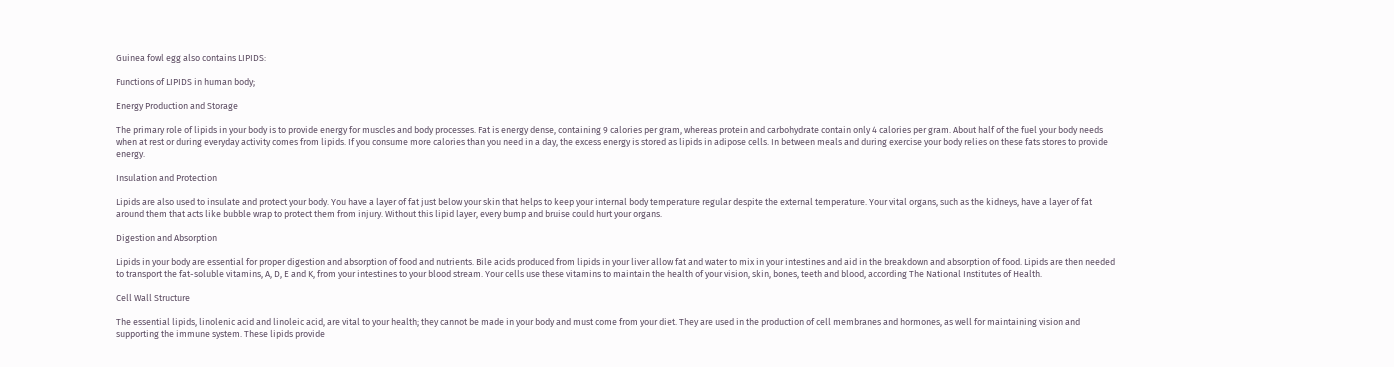Guinea fowl egg also contains LIPIDS:

Functions of LIPIDS in human body;

Energy Production and Storage

The primary role of lipids in your body is to provide energy for muscles and body processes. Fat is energy dense, containing 9 calories per gram, whereas protein and carbohydrate contain only 4 calories per gram. About half of the fuel your body needs when at rest or during everyday activity comes from lipids. If you consume more calories than you need in a day, the excess energy is stored as lipids in adipose cells. In between meals and during exercise your body relies on these fats stores to provide energy.

Insulation and Protection

Lipids are also used to insulate and protect your body. You have a layer of fat just below your skin that helps to keep your internal body temperature regular despite the external temperature. Your vital organs, such as the kidneys, have a layer of fat around them that acts like bubble wrap to protect them from injury. Without this lipid layer, every bump and bruise could hurt your organs.

Digestion and Absorption

Lipids in your body are essential for proper digestion and absorption of food and nutrients. Bile acids produced from lipids in your liver allow fat and water to mix in your intestines and aid in the breakdown and absorption of food. Lipids are then needed to transport the fat-soluble vitamins, A, D, E and K, from your intestines to your blood stream. Your cells use these vitamins to maintain the health of your vision, skin, bones, teeth and blood, according The National Institutes of Health.

Cell Wall Structure

The essential lipids, linolenic acid and linoleic acid, are vital to your health; they cannot be made in your body and must come from your diet. They are used in the production of cell membranes and hormones, as well for maintaining vision and supporting the immune system. These lipids provide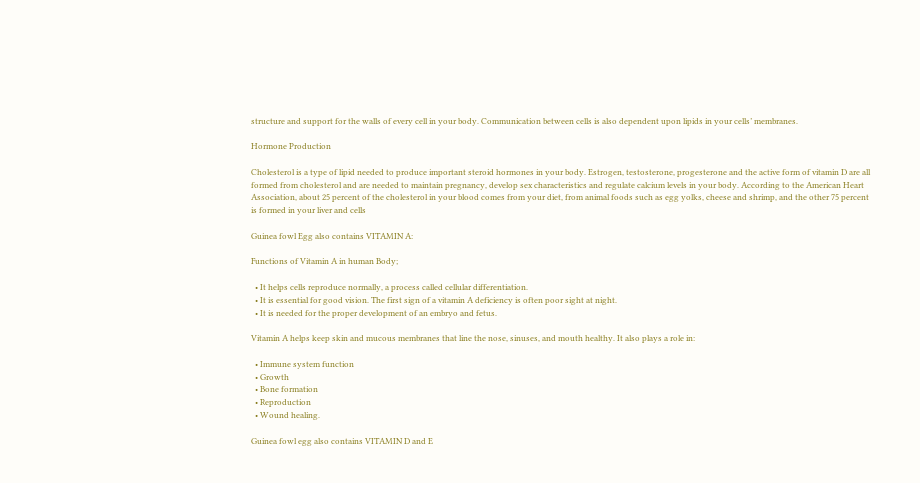structure and support for the walls of every cell in your body. Communication between cells is also dependent upon lipids in your cells’ membranes.

Hormone Production

Cholesterol is a type of lipid needed to produce important steroid hormones in your body. Estrogen, testosterone, progesterone and the active form of vitamin D are all formed from cholesterol and are needed to maintain pregnancy, develop sex characteristics and regulate calcium levels in your body. According to the American Heart Association, about 25 percent of the cholesterol in your blood comes from your diet, from animal foods such as egg yolks, cheese and shrimp, and the other 75 percent is formed in your liver and cells

Guinea fowl Egg also contains VITAMIN A:

Functions of Vitamin A in human Body;

  • It helps cells reproduce normally, a process called cellular differentiation.
  • It is essential for good vision. The first sign of a vitamin A deficiency is often poor sight at night.
  • It is needed for the proper development of an embryo and fetus.

Vitamin A helps keep skin and mucous membranes that line the nose, sinuses, and mouth healthy. It also plays a role in:

  • Immune system function
  • Growth
  • Bone formation
  • Reproduction
  • Wound healing.

Guinea fowl egg also contains VITAMIN D and E